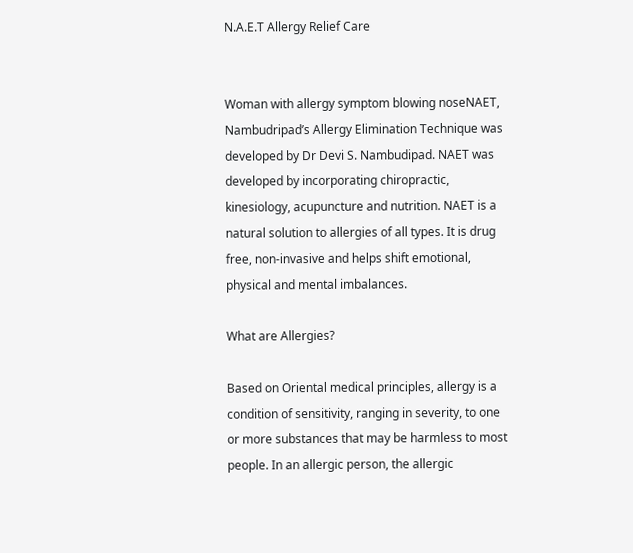N.A.E.T Allergy Relief Care


Woman with allergy symptom blowing noseNAET, Nambudripad’s Allergy Elimination Technique was developed by Dr Devi S. Nambudipad. NAET was developed by incorporating chiropractic, kinesiology, acupuncture and nutrition. NAET is a natural solution to allergies of all types. It is drug free, non-invasive and helps shift emotional, physical and mental imbalances.

What are Allergies?

Based on Oriental medical principles, allergy is a condition of sensitivity, ranging in severity, to one or more substances that may be harmless to most people. In an allergic person, the allergic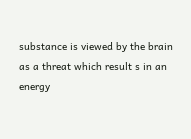substance is viewed by the brain as a threat which result s in an energy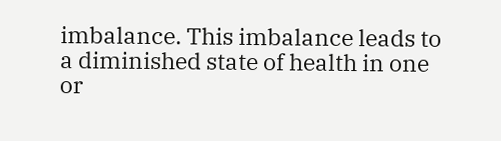imbalance. This imbalance leads to a diminished state of health in one or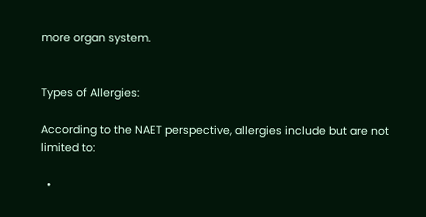more organ system.


Types of Allergies:

According to the NAET perspective, allergies include but are not limited to:

  •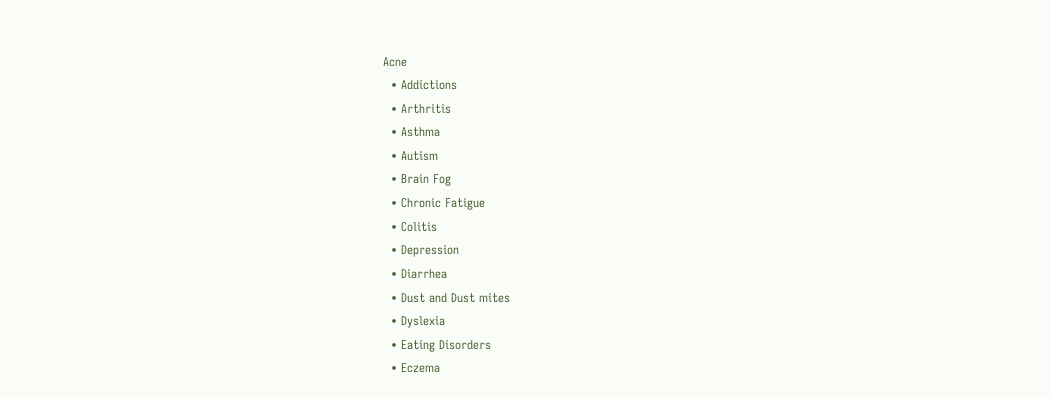Acne
  • Addictions
  • Arthritis
  • Asthma
  • Autism
  • Brain Fog
  • Chronic Fatigue
  • Colitis
  • Depression
  • Diarrhea
  • Dust and Dust mites
  • Dyslexia
  • Eating Disorders
  • Eczema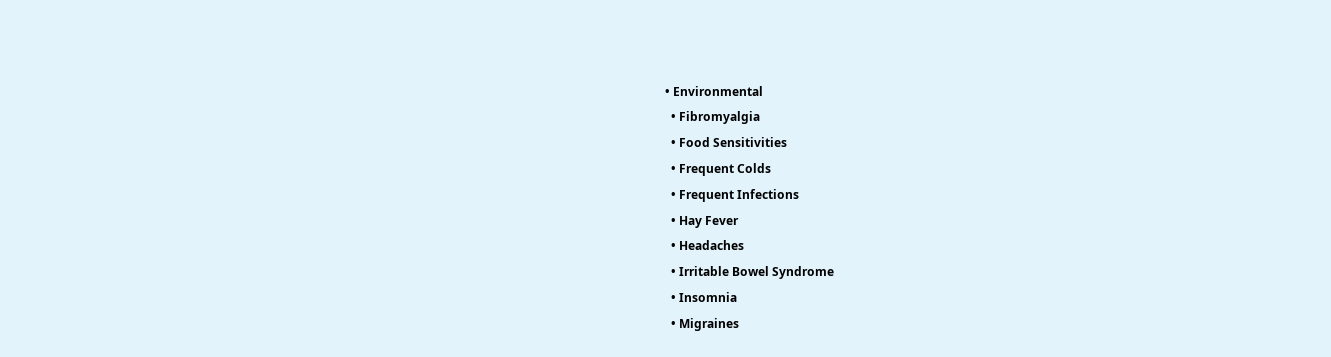• Environmental
  • Fibromyalgia
  • Food Sensitivities
  • Frequent Colds
  • Frequent Infections
  • Hay Fever
  • Headaches
  • Irritable Bowel Syndrome
  • Insomnia
  • Migraines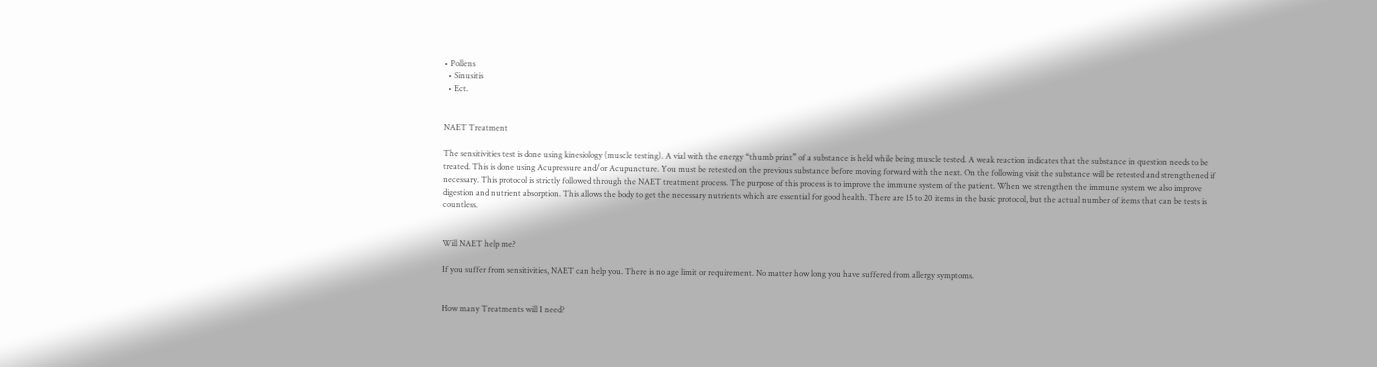• Pollens
  • Sinusitis
  • Ect.


NAET Treatment

The sensitivities test is done using kinesiology (muscle testing). A vial with the energy “thumb print” of a substance is held while being muscle tested. A weak reaction indicates that the substance in question needs to be treated. This is done using Acupressure and/or Acupuncture. You must be retested on the previous substance before moving forward with the next. On the following visit the substance will be retested and strengthened if necessary. This protocol is strictly followed through the NAET treatment process. The purpose of this process is to improve the immune system of the patient. When we strengthen the immune system we also improve digestion and nutrient absorption. This allows the body to get the necessary nutrients which are essential for good health. There are 15 to 20 items in the basic protocol, but the actual number of items that can be tests is countless.


Will NAET help me?

If you suffer from sensitivities, NAET can help you. There is no age limit or requirement. No matter how long you have suffered from allergy symptoms.


How many Treatments will I need?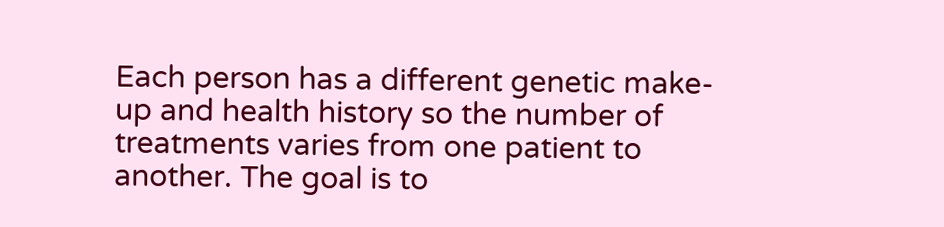Each person has a different genetic make-up and health history so the number of treatments varies from one patient to another. The goal is to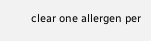clear one allergen per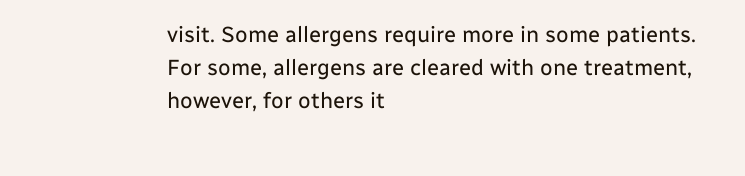visit. Some allergens require more in some patients. For some, allergens are cleared with one treatment, however, for others it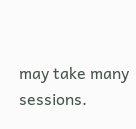may take many sessions.